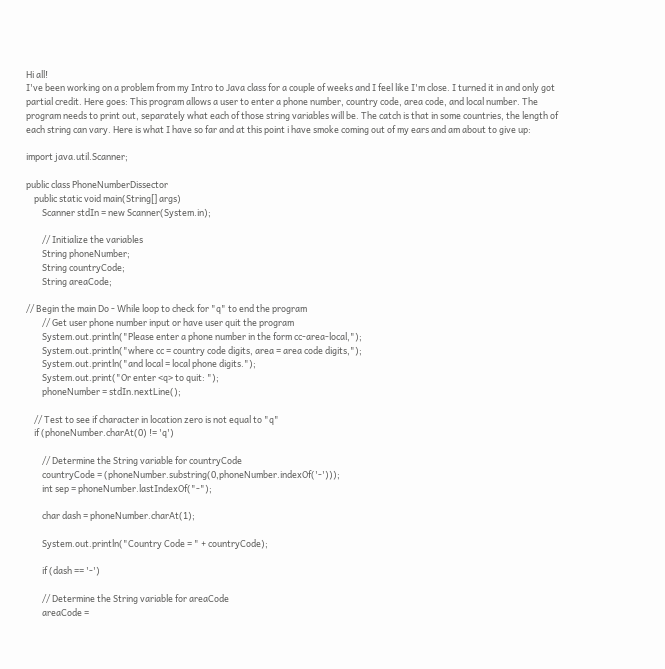Hi all!
I've been working on a problem from my Intro to Java class for a couple of weeks and I feel like I'm close. I turned it in and only got partial credit. Here goes: This program allows a user to enter a phone number, country code, area code, and local number. The program needs to print out, separately what each of those string variables will be. The catch is that in some countries, the length of each string can vary. Here is what I have so far and at this point i have smoke coming out of my ears and am about to give up:

import java.util.Scanner;

public class PhoneNumberDissector
    public static void main(String[] args)
        Scanner stdIn = new Scanner(System.in);

        // Initialize the variables
        String phoneNumber;
        String countryCode;
        String areaCode;

// Begin the main Do - While loop to check for "q" to end the program
        // Get user phone number input or have user quit the program
        System.out.println("Please enter a phone number in the form cc-area-local,");
        System.out.println("where cc = country code digits, area = area code digits,");
        System.out.println("and local = local phone digits.");
        System.out.print("Or enter <q> to quit: ");
        phoneNumber = stdIn.nextLine();

    // Test to see if character in location zero is not equal to "q"
    if (phoneNumber.charAt(0) != 'q')

        // Determine the String variable for countryCode
        countryCode = (phoneNumber.substring(0,phoneNumber.indexOf('-')));
        int sep = phoneNumber.lastIndexOf("-");

        char dash = phoneNumber.charAt(1);

        System.out.println("Country Code = " + countryCode);

        if (dash == '-')

        // Determine the String variable for areaCode
        areaCode =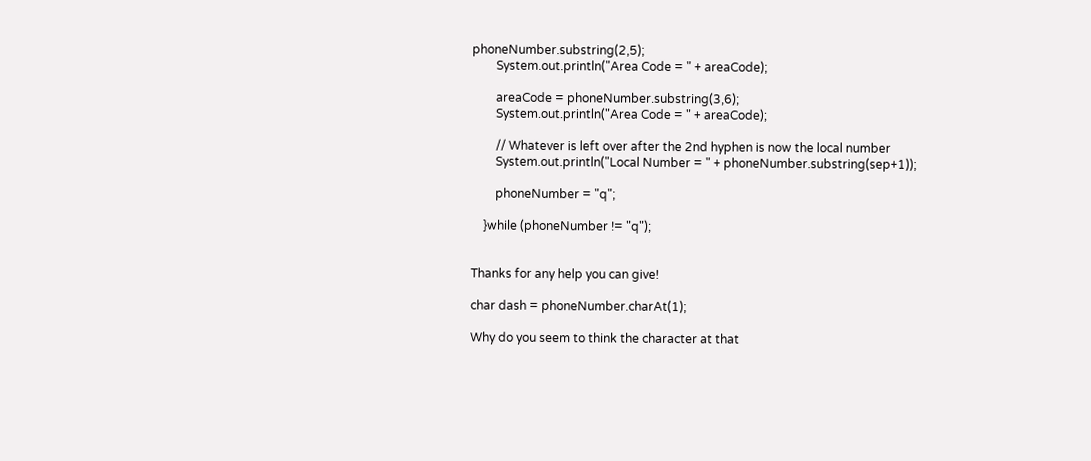phoneNumber.substring(2,5);
        System.out.println("Area Code = " + areaCode);

        areaCode = phoneNumber.substring(3,6);
        System.out.println("Area Code = " + areaCode);

        // Whatever is left over after the 2nd hyphen is now the local number
        System.out.println("Local Number = " + phoneNumber.substring(sep+1));

        phoneNumber = "q";

    }while (phoneNumber != "q");


Thanks for any help you can give!

char dash = phoneNumber.charAt(1);

Why do you seem to think the character at that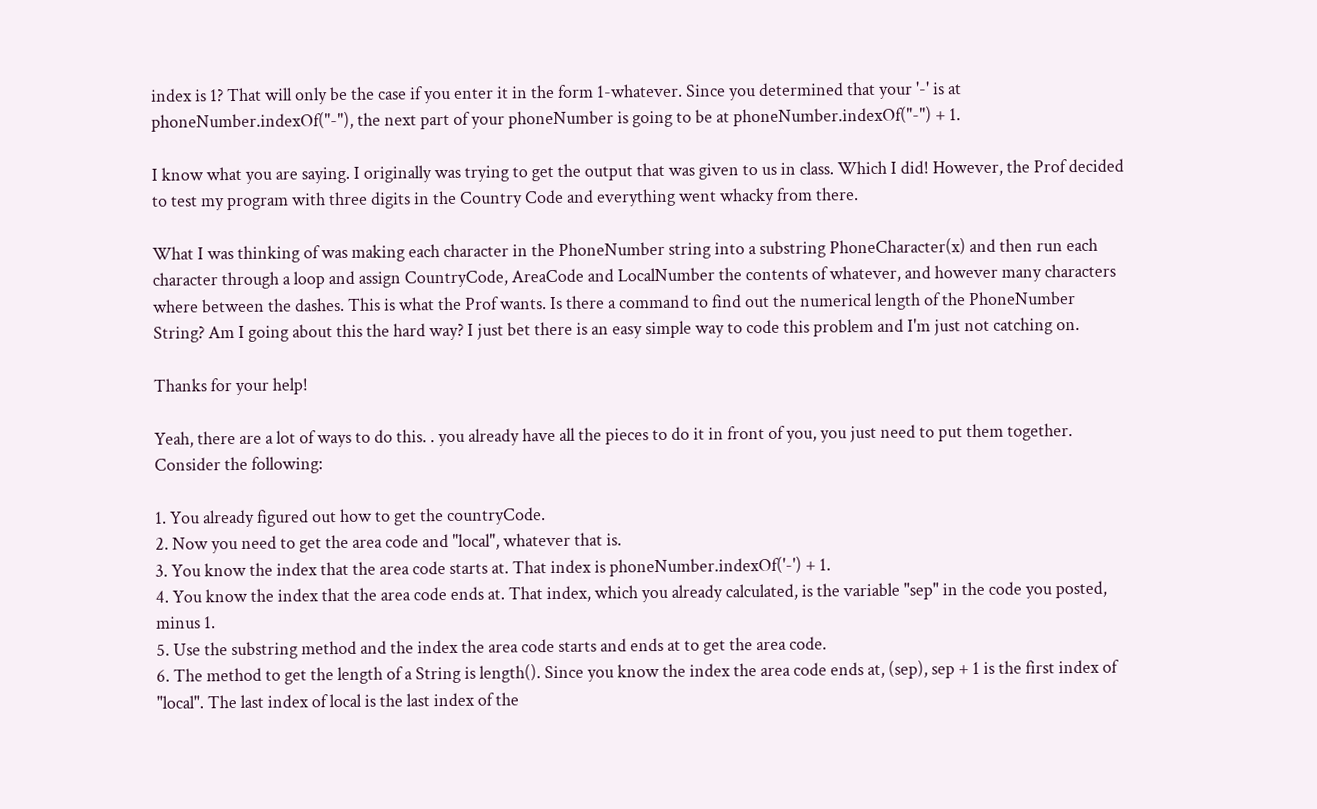index is 1? That will only be the case if you enter it in the form 1-whatever. Since you determined that your '-' is at phoneNumber.indexOf("-"), the next part of your phoneNumber is going to be at phoneNumber.indexOf("-") + 1.

I know what you are saying. I originally was trying to get the output that was given to us in class. Which I did! However, the Prof decided to test my program with three digits in the Country Code and everything went whacky from there.

What I was thinking of was making each character in the PhoneNumber string into a substring PhoneCharacter(x) and then run each character through a loop and assign CountryCode, AreaCode and LocalNumber the contents of whatever, and however many characters where between the dashes. This is what the Prof wants. Is there a command to find out the numerical length of the PhoneNumber String? Am I going about this the hard way? I just bet there is an easy simple way to code this problem and I'm just not catching on.

Thanks for your help!

Yeah, there are a lot of ways to do this. . you already have all the pieces to do it in front of you, you just need to put them together. Consider the following:

1. You already figured out how to get the countryCode.
2. Now you need to get the area code and "local", whatever that is.
3. You know the index that the area code starts at. That index is phoneNumber.indexOf('-') + 1.
4. You know the index that the area code ends at. That index, which you already calculated, is the variable "sep" in the code you posted, minus 1.
5. Use the substring method and the index the area code starts and ends at to get the area code.
6. The method to get the length of a String is length(). Since you know the index the area code ends at, (sep), sep + 1 is the first index of "local". The last index of local is the last index of the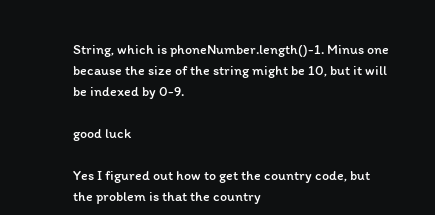String, which is phoneNumber.length()-1. Minus one because the size of the string might be 10, but it will be indexed by 0-9.

good luck

Yes I figured out how to get the country code, but the problem is that the country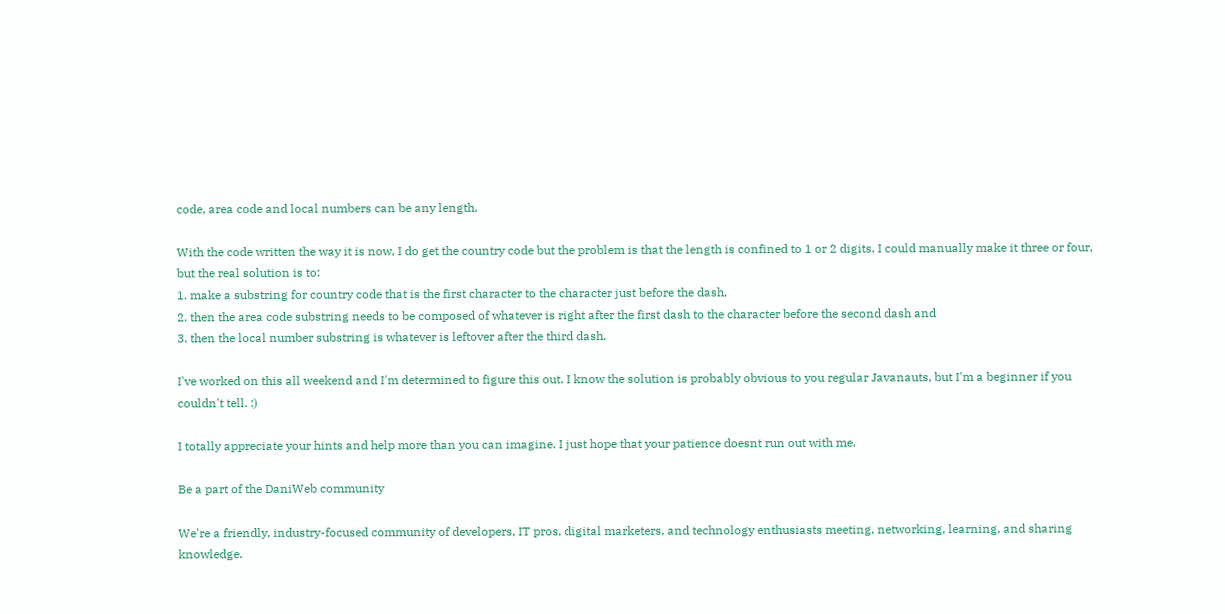code, area code and local numbers can be any length.

With the code written the way it is now, I do get the country code but the problem is that the length is confined to 1 or 2 digits. I could manually make it three or four, but the real solution is to:
1. make a substring for country code that is the first character to the character just before the dash,
2. then the area code substring needs to be composed of whatever is right after the first dash to the character before the second dash and
3. then the local number substring is whatever is leftover after the third dash.

I've worked on this all weekend and I'm determined to figure this out. I know the solution is probably obvious to you regular Javanauts, but I'm a beginner if you couldn't tell. :)

I totally appreciate your hints and help more than you can imagine. I just hope that your patience doesnt run out with me.

Be a part of the DaniWeb community

We're a friendly, industry-focused community of developers, IT pros, digital marketers, and technology enthusiasts meeting, networking, learning, and sharing knowledge.